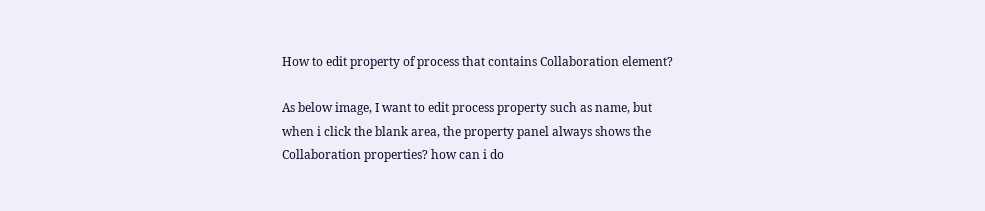How to edit property of process that contains Collaboration element?

As below image, I want to edit process property such as name, but when i click the blank area, the property panel always shows the Collaboration properties? how can i do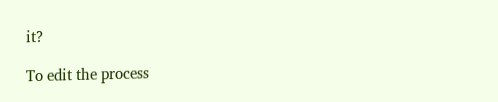it?

To edit the process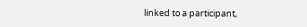linked to a participant,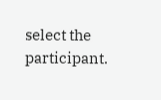select the participant.